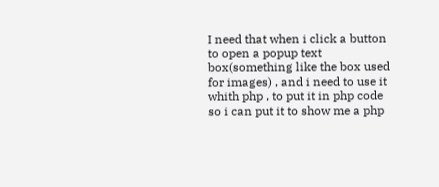I need that when i click a button to open a popup text box(something like the box used for images) , and i need to use it whith php , to put it in php code so i can put it to show me a php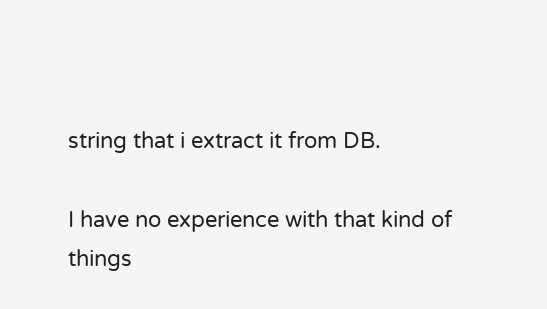string that i extract it from DB.

I have no experience with that kind of things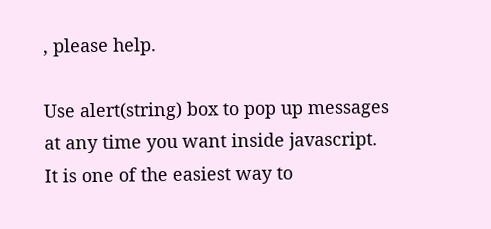, please help.

Use alert(string) box to pop up messages at any time you want inside javascript. It is one of the easiest way to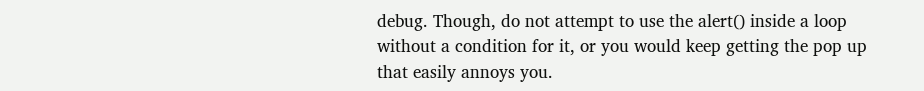debug. Though, do not attempt to use the alert() inside a loop without a condition for it, or you would keep getting the pop up that easily annoys you.